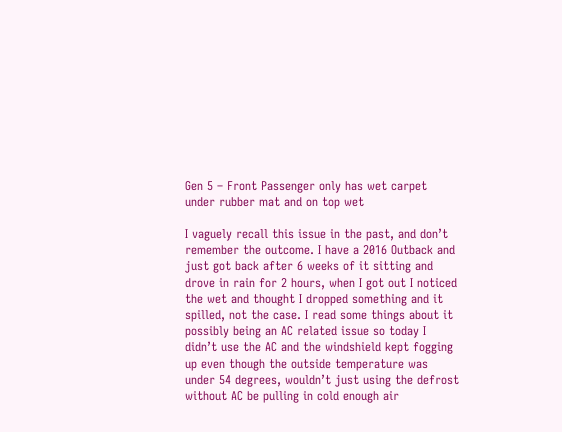Gen 5 – Front Passenger only has wet carpet under rubber mat and on top wet

I vaguely recall this issue in the past, and don’t remember the outcome. I have a 2016 Outback and just got back after 6 weeks of it sitting and drove in rain for 2 hours, when I got out I noticed the wet and thought I dropped something and it spilled, not the case. I read some things about it possibly being an AC related issue so today I didn’t use the AC and the windshield kept fogging up even though the outside temperature was under 54 degrees, wouldn’t just using the defrost without AC be pulling in cold enough air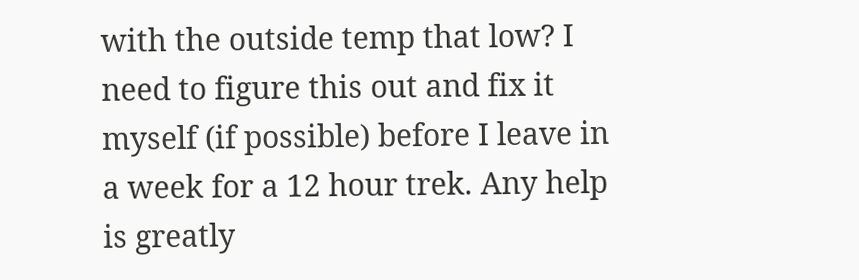with the outside temp that low? I need to figure this out and fix it myself (if possible) before I leave in a week for a 12 hour trek. Any help is greatly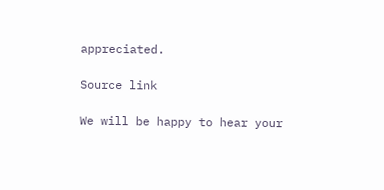appreciated.

Source link

We will be happy to hear your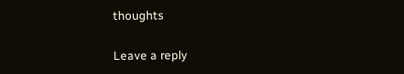thoughts

Leave a reply